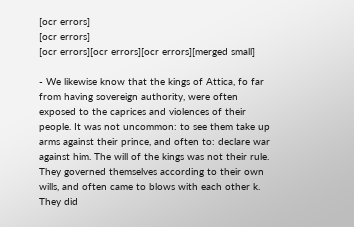[ocr errors]
[ocr errors]
[ocr errors][ocr errors][ocr errors][merged small]

- We likewise know that the kings of Attica, fo far from having sovereign authority, were often exposed to the caprices and violences of their people. It was not uncommon: to see them take up arms against their prince, and often to: declare war against him. The will of the kings was not their rule. They governed themselves according to their own wills, and often came to blows with each other k. They did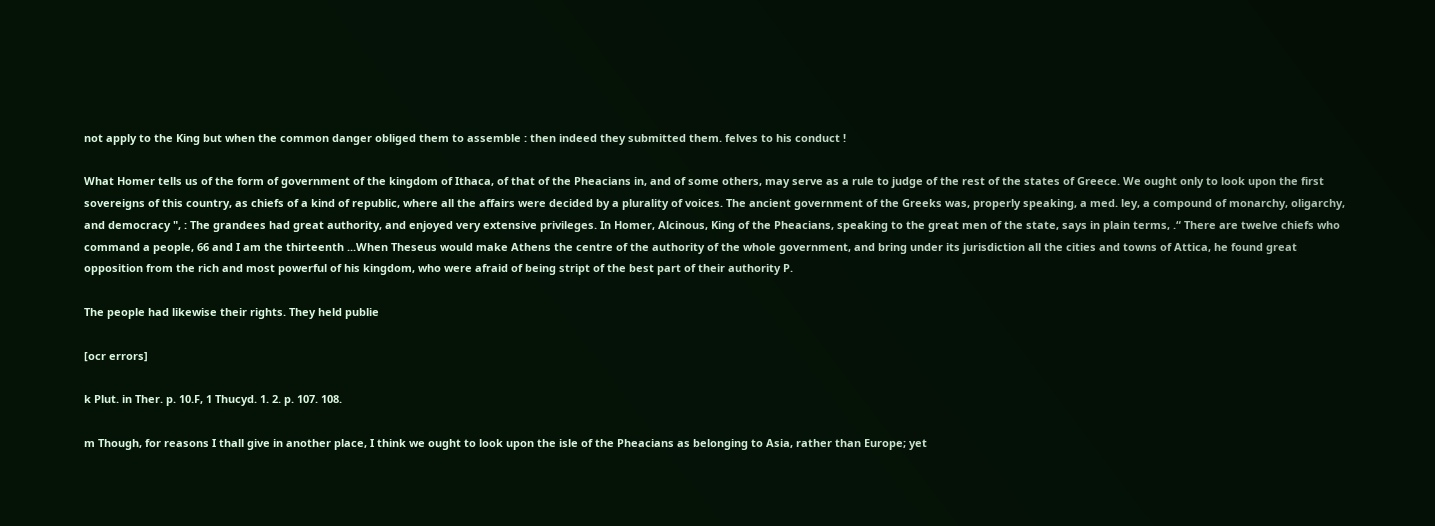not apply to the King but when the common danger obliged them to assemble : then indeed they submitted them. felves to his conduct !

What Homer tells us of the form of government of the kingdom of Ithaca, of that of the Pheacians in, and of some others, may serve as a rule to judge of the rest of the states of Greece. We ought only to look upon the first sovereigns of this country, as chiefs of a kind of republic, where all the affairs were decided by a plurality of voices. The ancient government of the Greeks was, properly speaking, a med. ley, a compound of monarchy, oligarchy, and democracy ", : The grandees had great authority, and enjoyed very extensive privileges. In Homer, Alcinous, King of the Pheacians, speaking to the great men of the state, says in plain terms, .“ There are twelve chiefs who command a people, 66 and I am the thirteenth ...When Theseus would make Athens the centre of the authority of the whole government, and bring under its jurisdiction all the cities and towns of Attica, he found great opposition from the rich and most powerful of his kingdom, who were afraid of being stript of the best part of their authority P.

The people had likewise their rights. They held publie

[ocr errors]

k Plut. in Ther. p. 10.F, 1 Thucyd. 1. 2. p. 107. 108.

m Though, for reasons I thall give in another place, I think we ought to look upon the isle of the Pheacians as belonging to Asia, rather than Europe; yet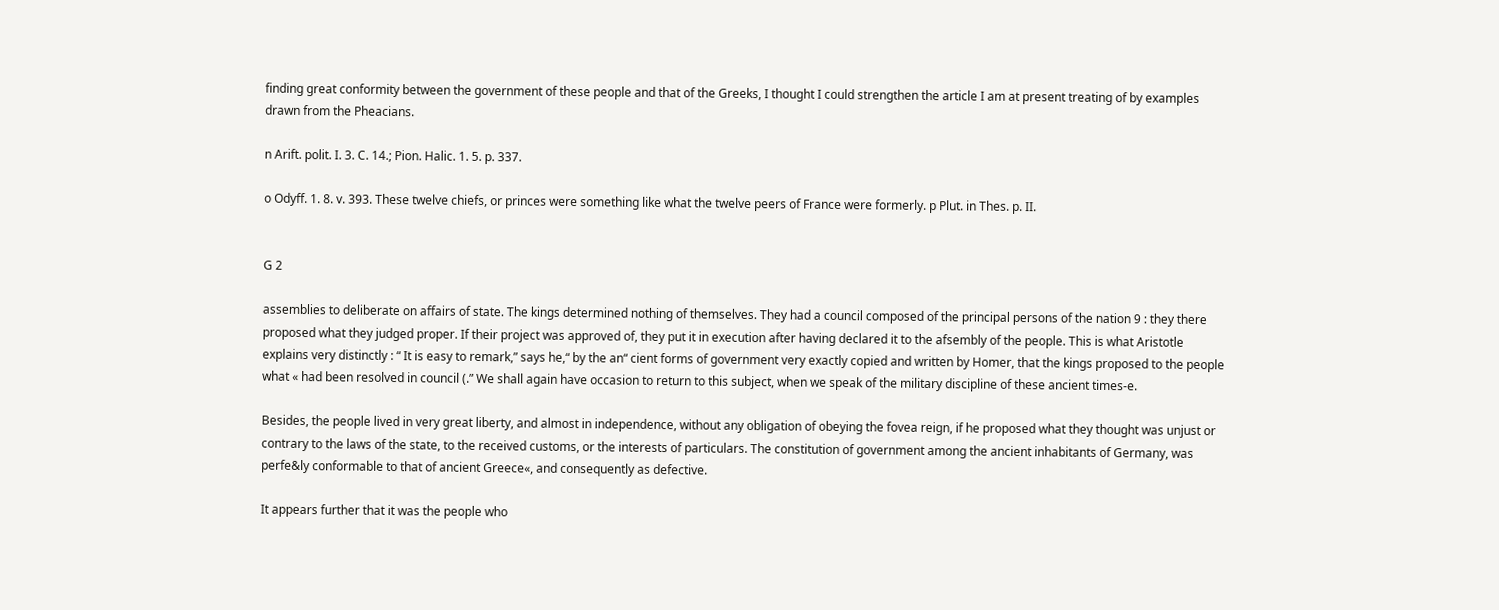finding great conformity between the government of these people and that of the Greeks, I thought I could strengthen the article I am at present treating of by examples drawn from the Pheacians.

n Arift. polit. I. 3. C. 14.; Pion. Halic. 1. 5. p. 337.

o Odyff. 1. 8. v. 393. These twelve chiefs, or princes were something like what the twelve peers of France were formerly. p Plut. in Thes. p. II.


G 2

assemblies to deliberate on affairs of state. The kings determined nothing of themselves. They had a council composed of the principal persons of the nation 9 : they there proposed what they judged proper. If their project was approved of, they put it in execution after having declared it to the afsembly of the people. This is what Aristotle explains very distinctly : “ It is easy to remark,” says he,“ by the an“ cient forms of government very exactly copied and written by Homer, that the kings proposed to the people what « had been resolved in council (.” We shall again have occasion to return to this subject, when we speak of the military discipline of these ancient times-e.

Besides, the people lived in very great liberty, and almost in independence, without any obligation of obeying the fovea reign, if he proposed what they thought was unjust or contrary to the laws of the state, to the received customs, or the interests of particulars. The constitution of government among the ancient inhabitants of Germany, was perfe&ly conformable to that of ancient Greece«, and consequently as defective.

It appears further that it was the people who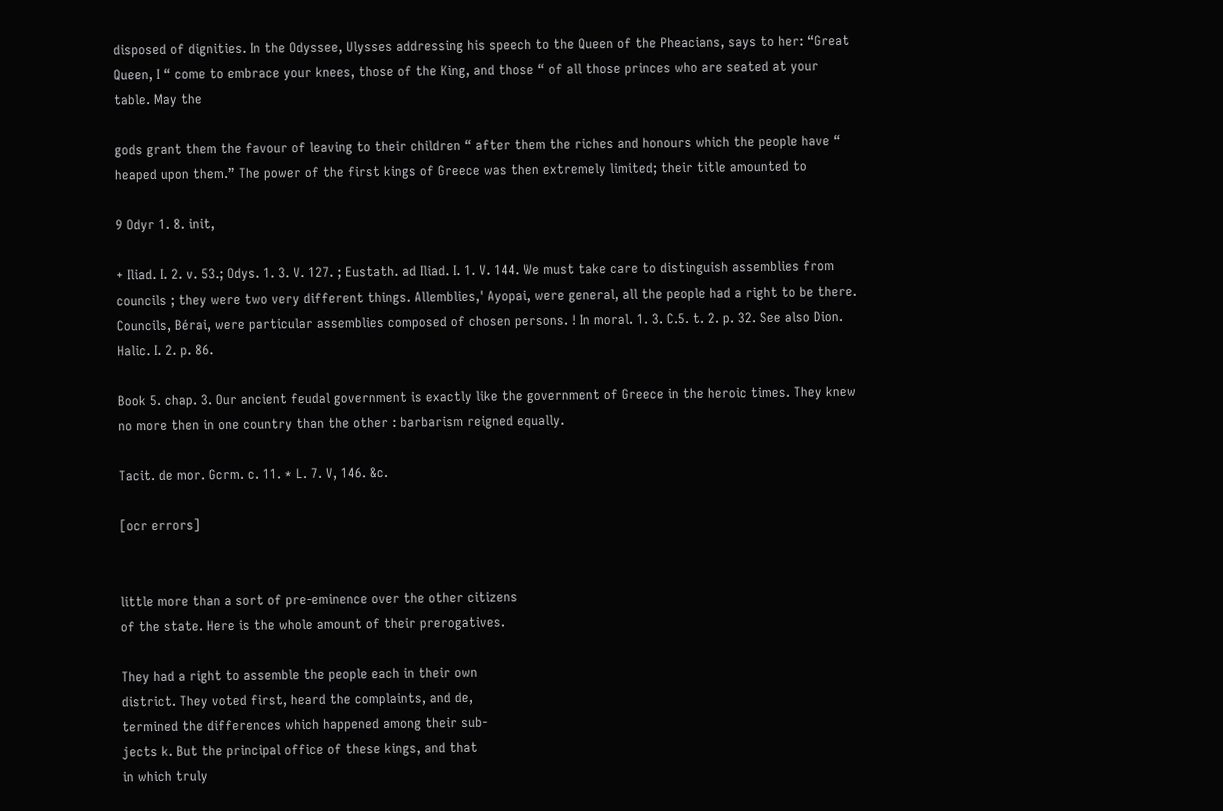disposed of dignities. In the Odyssee, Ulysses addressing his speech to the Queen of the Pheacians, says to her: “Great Queen, I “ come to embrace your knees, those of the King, and those “ of all those princes who are seated at your table. May the

gods grant them the favour of leaving to their children “ after them the riches and honours which the people have “ heaped upon them.” The power of the first kings of Greece was then extremely limited; their title amounted to

9 Odyr 1. 8. init,

+ Iliad. I. 2. v. 53.; Odys. 1. 3. V. 127. ; Eustath. ad Iliad. I. 1. V. 144. We must take care to distinguish assemblies from councils ; they were two very different things. Allemblies,' Ayopai, were general, all the people had a right to be there. Councils, Bérai, were particular assemblies composed of chosen persons. ! In moral. 1. 3. C.5. t. 2. p. 32. See also Dion. Halic. I. 2. p. 86.

Book 5. chap. 3. Our ancient feudal government is exactly like the government of Greece in the heroic times. They knew no more then in one country than the other : barbarism reigned equally.

Tacit. de mor. Gcrm. c. 11. * L. 7. V, 146. &c.

[ocr errors]


little more than a sort of pre-eminence over the other citizens
of the state. Here is the whole amount of their prerogatives.

They had a right to assemble the people each in their own
district. They voted first, heard the complaints, and de,
termined the differences which happened among their sub-
jects k. But the principal office of these kings, and that
in which truly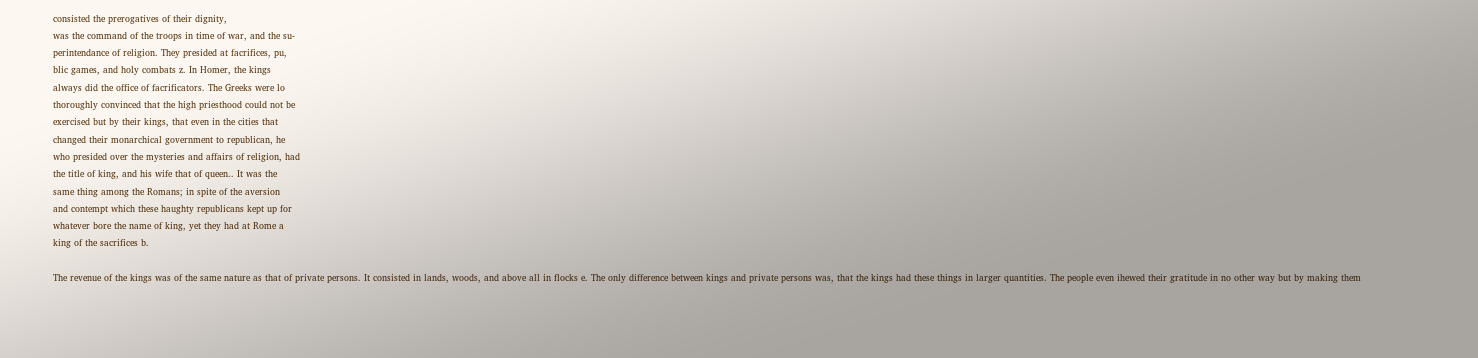consisted the prerogatives of their dignity,
was the command of the troops in time of war, and the su-
perintendance of religion. They presided at facrifices, pu,
blic games, and holy combats z. In Homer, the kings
always did the office of facrificators. The Greeks were lo
thoroughly convinced that the high priesthood could not be
exercised but by their kings, that even in the cities that
changed their monarchical government to republican, he
who presided over the mysteries and affairs of religion, had
the title of king, and his wife that of queen.. It was the
same thing among the Romans; in spite of the aversion
and contempt which these haughty republicans kept up for
whatever bore the name of king, yet they had at Rome a
king of the sacrifices b.

The revenue of the kings was of the same nature as that of private persons. It consisted in lands, woods, and above all in flocks e. The only difference between kings and private persons was, that the kings had these things in larger quantities. The people even ihewed their gratitude in no other way but by making them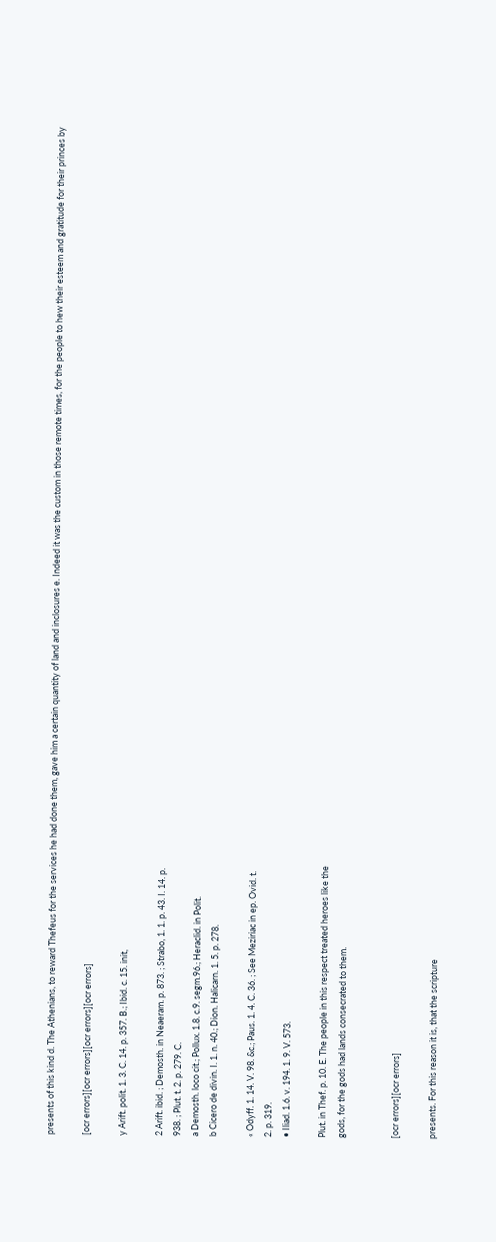presents of this kind d. The Athenians, to reward Thefeus for the services he had done them, gave him a certain quantity of land and inclosures e. Indeed it was the custom in those remote times, for the people to hew their esteem and gratitude for their princes by

[ocr errors][ocr errors][ocr errors][ocr errors]

y Arift. polit. 1. 3. C. 14. p. 357. B.; Ibid. c. 15. init,

2 Arift. ibid. ; Demosth. in Neaeram. p. 873. ; Strabo, 1. 1. p. 43. I. 14. p.
938. ; Plut. t. 2. p. 279. C.
a Demosth. loco cit.; Pollux. 1.8. c.9. segm.96.; Heraclid. in Polit.
b Cicero de divin. I. 1. n. 40.; Dion. Halicarn. 1. 5. p. 278.

« Odyff. 1. 14. V. 98. &c.; Paus. 1. 4. C. 36. ; See Meziriac in ep. Ovid. t.
2. p. 319.
• Iliad. 1.6. v. 194. 1. 9. V. 573.

Plut. in Thef. p. 10. E. The people in this respect treated heroes like the
gods, for the gods had lands consecrated to them.


[ocr errors][ocr errors]

presents. For this reason it is, that the scripture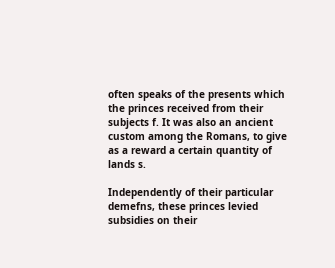often speaks of the presents which the princes received from their subjects f. It was also an ancient custom among the Romans, to give as a reward a certain quantity of lands s.

Independently of their particular demefns, these princes levied subsidies on their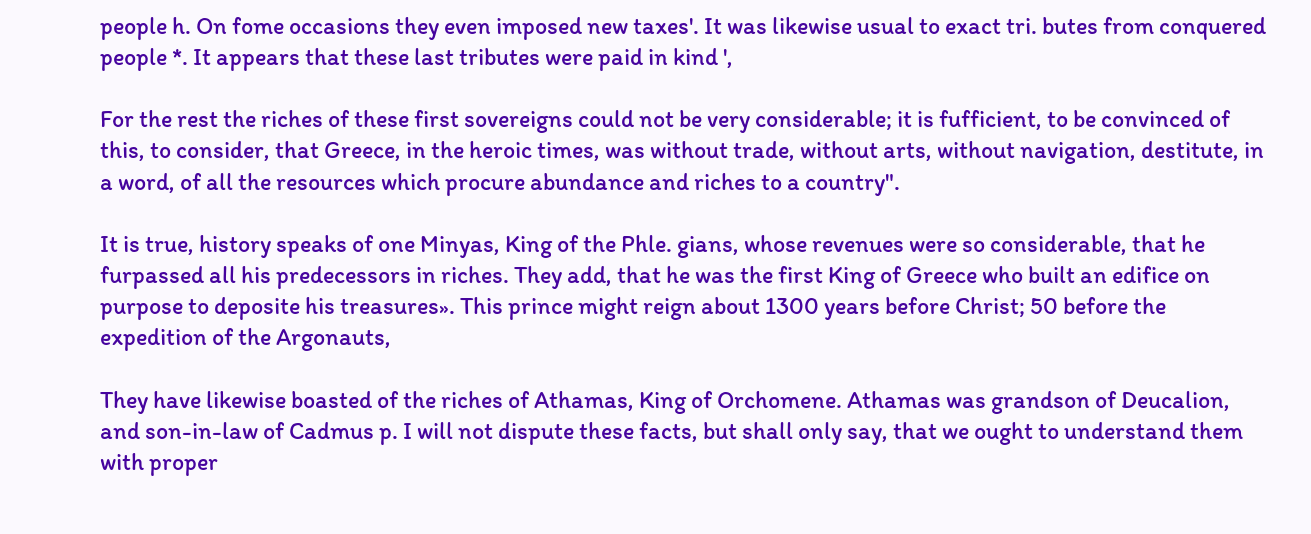people h. On fome occasions they even imposed new taxes'. It was likewise usual to exact tri. butes from conquered people *. It appears that these last tributes were paid in kind ',

For the rest the riches of these first sovereigns could not be very considerable; it is fufficient, to be convinced of this, to consider, that Greece, in the heroic times, was without trade, without arts, without navigation, destitute, in a word, of all the resources which procure abundance and riches to a country".

It is true, history speaks of one Minyas, King of the Phle. gians, whose revenues were so considerable, that he furpassed all his predecessors in riches. They add, that he was the first King of Greece who built an edifice on purpose to deposite his treasures». This prince might reign about 1300 years before Christ; 50 before the expedition of the Argonauts,

They have likewise boasted of the riches of Athamas, King of Orchomene. Athamas was grandson of Deucalion, and son-in-law of Cadmus p. I will not dispute these facts, but shall only say, that we ought to understand them with proper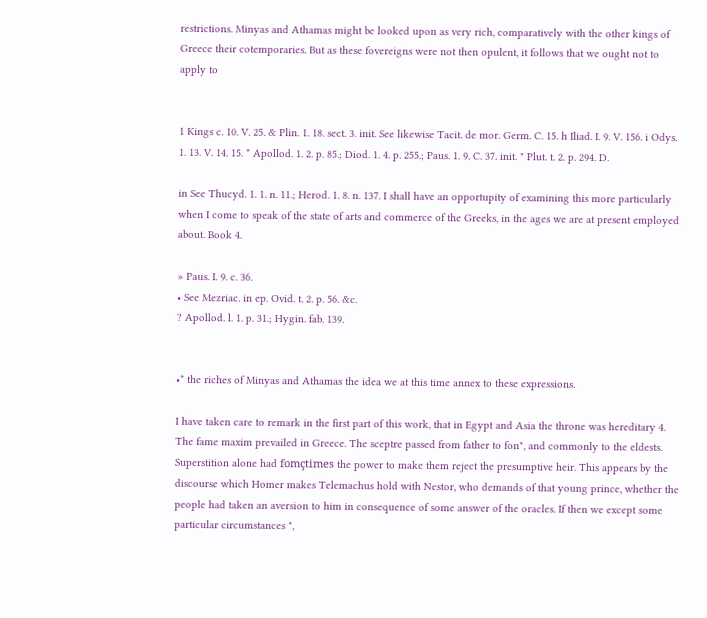restrictions. Minyas and Athamas might be looked upon as very rich, comparatively with the other kings of Greece their cotemporaries. But as these fovereigns were not then opulent, it follows that we ought not to apply to


1 Kings c. 10. V. 25. & Plin. 1. 18. sect. 3. init. See likewise Tacit. de mor. Germ. C. 15. h Iliad. I. 9. V. 156. i Odys. 1. 13. V. 14. 15. * Apollod. 1. 2. p. 85.; Diod. 1. 4. p. 255.; Paus. 1. 9. C. 37. init. " Plut. t. 2. p. 294. D.

in See Thucyd. 1. 1. n. 11.; Herod. 1. 8. n. 137. I shall have an opportupity of examining this more particularly when I come to speak of the state of arts and commerce of the Greeks, in the ages we are at present employed about. Book 4.

» Paus. I. 9. c. 36.
• See Mezriac. in ep. Ovid. t. 2. p. 56. &c.
? Apollod. l. 1. p. 31.; Hygin. fab. 139.


•* the riches of Minyas and Athamas the idea we at this time annex to these expressions.

I have taken care to remark in the first part of this work, that in Egypt and Asia the throne was hereditary 4. The fame maxim prevailed in Greece. The sceptre passed from father to fon", and commonly to the eldests. Superstition alone had fomçtimes the power to make them reject the presumptive heir. This appears by the discourse which Homer makes Telemachus hold with Nestor, who demands of that young prince, whether the people had taken an aversion to him in consequence of some answer of the oracles. If then we except some particular circumstances ",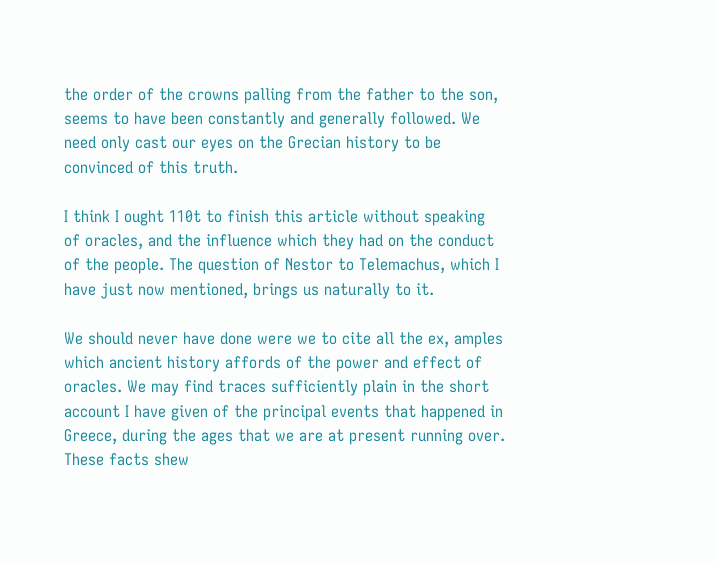the order of the crowns palling from the father to the son, seems to have been constantly and generally followed. We need only cast our eyes on the Grecian history to be convinced of this truth.

I think I ought 110t to finish this article without speaking of oracles, and the influence which they had on the conduct of the people. The question of Nestor to Telemachus, which I have just now mentioned, brings us naturally to it.

We should never have done were we to cite all the ex, amples which ancient history affords of the power and effect of oracles. We may find traces sufficiently plain in the short account I have given of the principal events that happened in Greece, during the ages that we are at present running over. These facts shew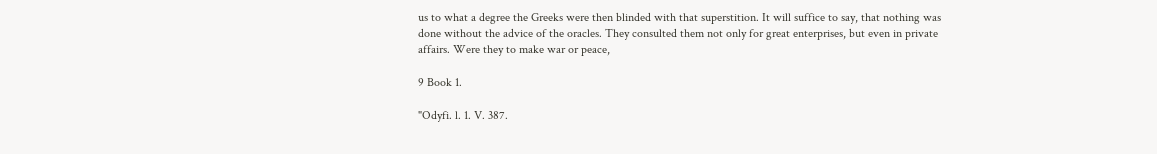us to what a degree the Greeks were then blinded with that superstition. It will suffice to say, that nothing was done without the advice of the oracles. They consulted them not only for great enterprises, but even in private affairs. Were they to make war or peace,

9 Book 1.

"Odyfi. l. 1. V. 387.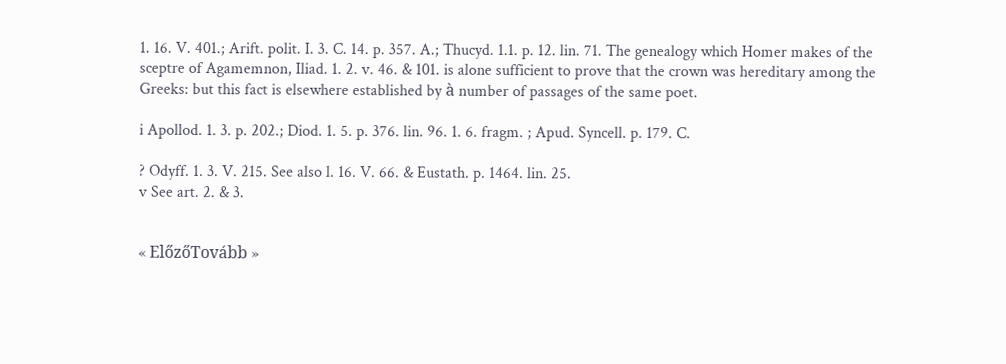1. 16. V. 401.; Arift. polit. I. 3. C. 14. p. 357. A.; Thucyd. 1.1. p. 12. lin. 71. The genealogy which Homer makes of the sceptre of Agamemnon, Iliad. 1. 2. v. 46. & 101. is alone sufficient to prove that the crown was hereditary among the Greeks: but this fact is elsewhere established by à number of passages of the same poet.

i Apollod. 1. 3. p. 202.; Diod. 1. 5. p. 376. lin. 96. 1. 6. fragm. ; Apud. Syncell. p. 179. C.

? Odyff. 1. 3. V. 215. See also l. 16. V. 66. & Eustath. p. 1464. lin. 25.
v See art. 2. & 3.


« ElőzőTovább »